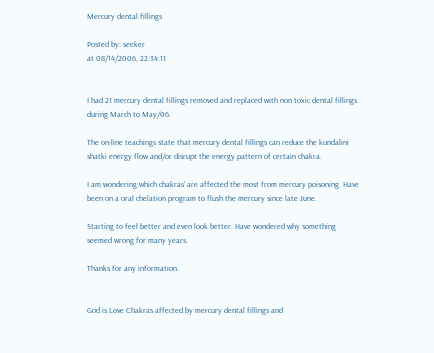Mercury dental fillings

Posted by: seeker
at 08/14/2006, 22:34:11


I had 21 mercury dental fillings removed and replaced with non toxic dental fillings during March to May/06.

The on-line teachings state that mercury dental fillings can reduce the kundalini shatki energy flow and/or disrupt the energy pattern of certain chakra.

I am wondering which chakras' are affected the most from mercury poisoning. Have been on a oral chelation program to flush the mercury since late June.

Starting to feel better and even look better. Have wondered why something seemed wrong for many years.

Thanks for any information.


God is Love Chakras affected by mercury dental fillings and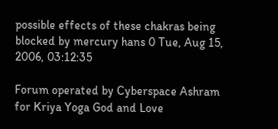possible effects of these chakras being blocked by mercury hans 0 Tue, Aug 15, 2006, 03:12:35

Forum operated by Cyberspace Ashram for Kriya Yoga God and Love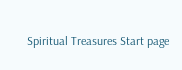Spiritual Treasures Start page